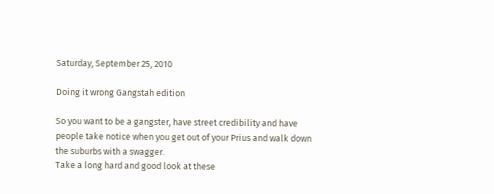Saturday, September 25, 2010

Doing it wrong Gangstah edition

So you want to be a gangster, have street credibility and have people take notice when you get out of your Prius and walk down the suburbs with a swagger.
Take a long hard and good look at these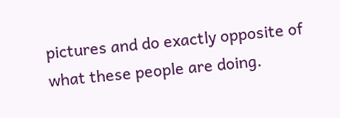pictures and do exactly opposite of what these people are doing.